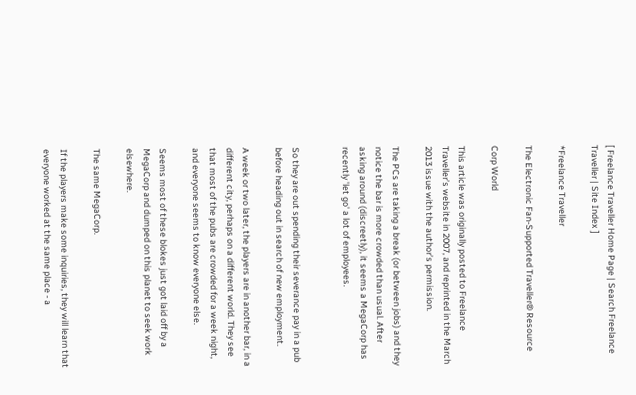[ Freelance Traveller Home Page | Search Freelance Traveller | Site Index ]

*Freelance Traveller

The Electronic Fan-Supported Traveller® Resource

Corp World

This article was originally posted to Freelance Traveller’s website in 2007, and reprinted in the March 2013 issue with the author’s permission.

The PCs are taking a break (or between jobs) and they notice the bar is more crowded than usual. After asking around (discreetly), it seems a MegaCorp has recently 'let go' a lot of employees.


So they are out spending their severance pay in a pub before heading out in search of new employment.

A week or two later, the players are in another bar, in a different city, perhaps on a different world. They see that most of the pubs are crowded for a week night, and everyone seems to know everyone else.

Seems most of these blokes just got laid off by a MegaCorp and dumped on this planet to seek work elsewhere.

The same MegaCorp.

If the players make some inquiries, they will learn that everyone worked at the same place - a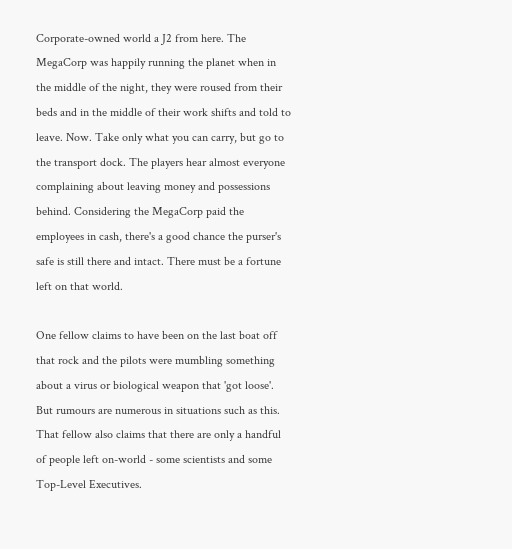Corporate-owned world a J2 from here. The MegaCorp was happily running the planet when in the middle of the night, they were roused from their beds and in the middle of their work shifts and told to leave. Now. Take only what you can carry, but go to the transport dock. The players hear almost everyone complaining about leaving money and possessions behind. Considering the MegaCorp paid the employees in cash, there's a good chance the purser's safe is still there and intact. There must be a fortune left on that world.

One fellow claims to have been on the last boat off that rock and the pilots were mumbling something about a virus or biological weapon that 'got loose'. But rumours are numerous in situations such as this. That fellow also claims that there are only a handful of people left on-world - some scientists and some Top-Level Executives.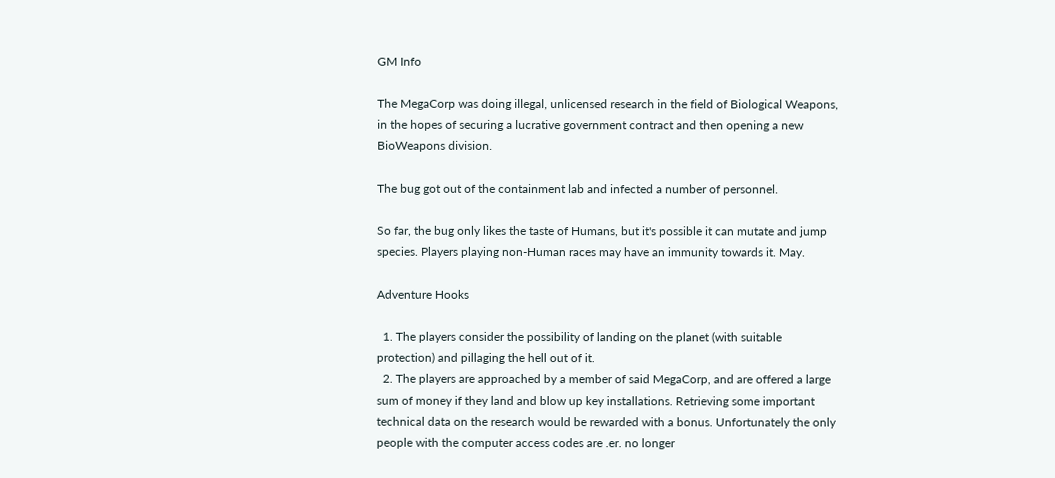GM Info

The MegaCorp was doing illegal, unlicensed research in the field of Biological Weapons, in the hopes of securing a lucrative government contract and then opening a new BioWeapons division.

The bug got out of the containment lab and infected a number of personnel.

So far, the bug only likes the taste of Humans, but it's possible it can mutate and jump species. Players playing non-Human races may have an immunity towards it. May.

Adventure Hooks

  1. The players consider the possibility of landing on the planet (with suitable protection) and pillaging the hell out of it.
  2. The players are approached by a member of said MegaCorp, and are offered a large sum of money if they land and blow up key installations. Retrieving some important technical data on the research would be rewarded with a bonus. Unfortunately the only people with the computer access codes are .er. no longer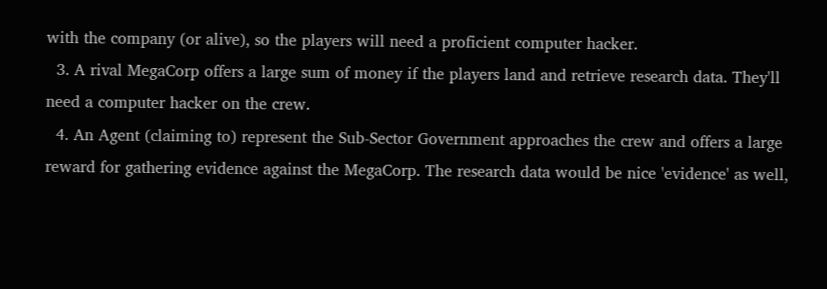with the company (or alive), so the players will need a proficient computer hacker.
  3. A rival MegaCorp offers a large sum of money if the players land and retrieve research data. They'll need a computer hacker on the crew.
  4. An Agent (claiming to) represent the Sub-Sector Government approaches the crew and offers a large reward for gathering evidence against the MegaCorp. The research data would be nice 'evidence' as well,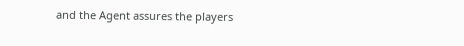and the Agent assures the players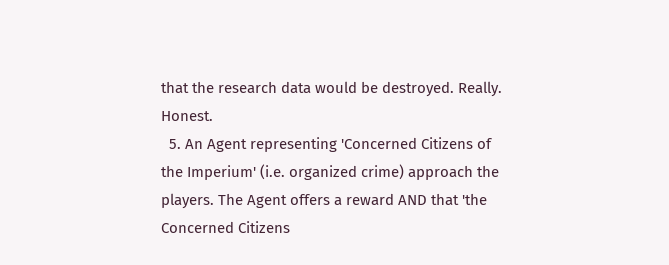that the research data would be destroyed. Really. Honest.
  5. An Agent representing 'Concerned Citizens of the Imperium' (i.e. organized crime) approach the players. The Agent offers a reward AND that 'the Concerned Citizens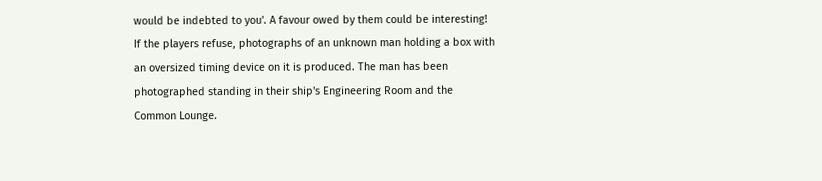would be indebted to you'. A favour owed by them could be interesting! If the players refuse, photographs of an unknown man holding a box with an oversized timing device on it is produced. The man has been photographed standing in their ship's Engineering Room and the Common Lounge.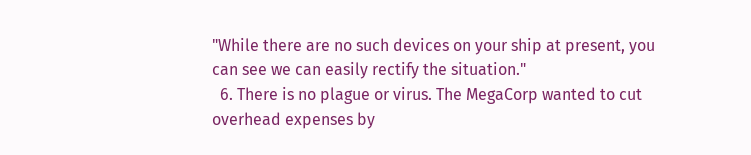"While there are no such devices on your ship at present, you can see we can easily rectify the situation."
  6. There is no plague or virus. The MegaCorp wanted to cut overhead expenses by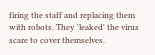firing the staff and replacing them with robots. They 'leaked' the virus scare to cover themselves.